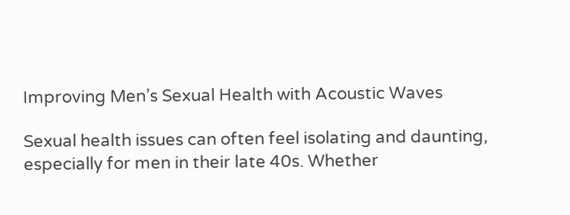Improving Men’s Sexual Health with Acoustic Waves

Sexual health issues can often feel isolating and daunting, especially for men in their late 40s. Whether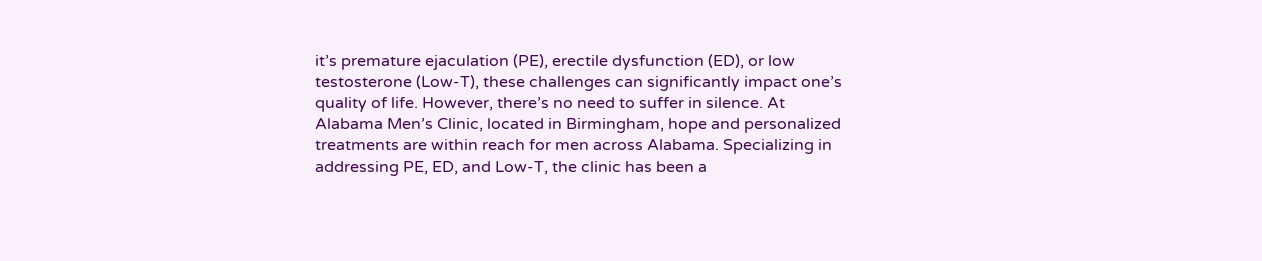it’s premature ejaculation (PE), erectile dysfunction (ED), or low testosterone (Low-T), these challenges can significantly impact one’s quality of life. However, there’s no need to suffer in silence. At Alabama Men’s Clinic, located in Birmingham, hope and personalized treatments are within reach for men across Alabama. Specializing in addressing PE, ED, and Low-T, the clinic has been a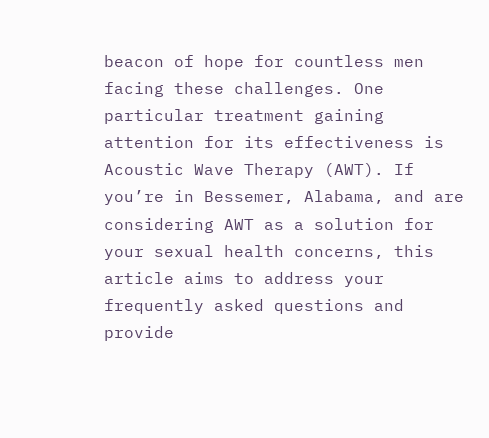beacon of hope for countless men facing these challenges. One particular treatment gaining attention for its effectiveness is Acoustic Wave Therapy (AWT). If you’re in Bessemer, Alabama, and are considering AWT as a solution for your sexual health concerns, this article aims to address your frequently asked questions and provide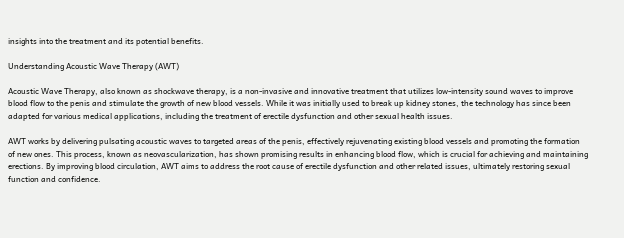insights into the treatment and its potential benefits.

Understanding Acoustic Wave Therapy (AWT)

Acoustic Wave Therapy, also known as shockwave therapy, is a non-invasive and innovative treatment that utilizes low-intensity sound waves to improve blood flow to the penis and stimulate the growth of new blood vessels. While it was initially used to break up kidney stones, the technology has since been adapted for various medical applications, including the treatment of erectile dysfunction and other sexual health issues.

AWT works by delivering pulsating acoustic waves to targeted areas of the penis, effectively rejuvenating existing blood vessels and promoting the formation of new ones. This process, known as neovascularization, has shown promising results in enhancing blood flow, which is crucial for achieving and maintaining erections. By improving blood circulation, AWT aims to address the root cause of erectile dysfunction and other related issues, ultimately restoring sexual function and confidence.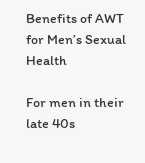Benefits of AWT for Men’s Sexual Health

For men in their late 40s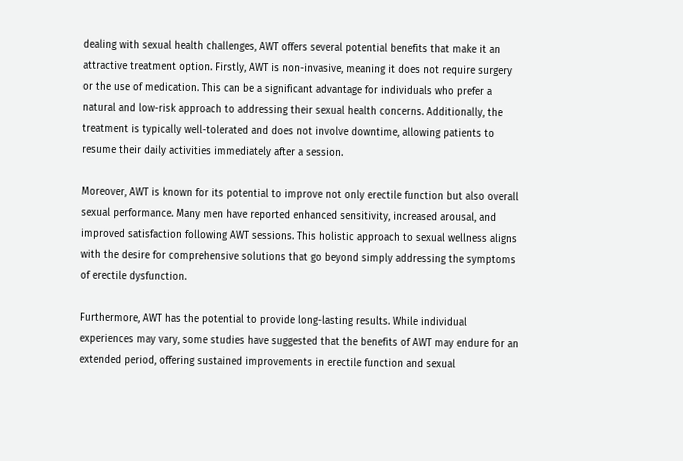dealing with sexual health challenges, AWT offers several potential benefits that make it an attractive treatment option. Firstly, AWT is non-invasive, meaning it does not require surgery or the use of medication. This can be a significant advantage for individuals who prefer a natural and low-risk approach to addressing their sexual health concerns. Additionally, the treatment is typically well-tolerated and does not involve downtime, allowing patients to resume their daily activities immediately after a session.

Moreover, AWT is known for its potential to improve not only erectile function but also overall sexual performance. Many men have reported enhanced sensitivity, increased arousal, and improved satisfaction following AWT sessions. This holistic approach to sexual wellness aligns with the desire for comprehensive solutions that go beyond simply addressing the symptoms of erectile dysfunction.

Furthermore, AWT has the potential to provide long-lasting results. While individual experiences may vary, some studies have suggested that the benefits of AWT may endure for an extended period, offering sustained improvements in erectile function and sexual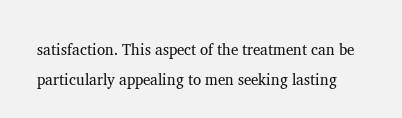satisfaction. This aspect of the treatment can be particularly appealing to men seeking lasting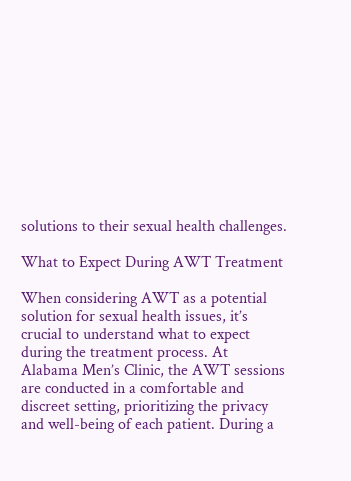solutions to their sexual health challenges.

What to Expect During AWT Treatment

When considering AWT as a potential solution for sexual health issues, it’s crucial to understand what to expect during the treatment process. At Alabama Men’s Clinic, the AWT sessions are conducted in a comfortable and discreet setting, prioritizing the privacy and well-being of each patient. During a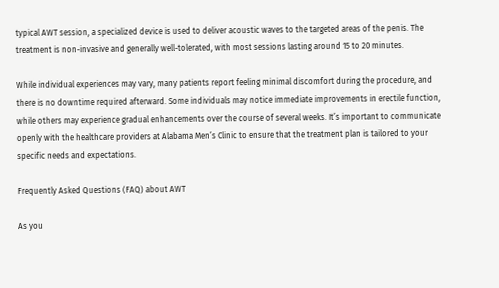typical AWT session, a specialized device is used to deliver acoustic waves to the targeted areas of the penis. The treatment is non-invasive and generally well-tolerated, with most sessions lasting around 15 to 20 minutes.

While individual experiences may vary, many patients report feeling minimal discomfort during the procedure, and there is no downtime required afterward. Some individuals may notice immediate improvements in erectile function, while others may experience gradual enhancements over the course of several weeks. It’s important to communicate openly with the healthcare providers at Alabama Men’s Clinic to ensure that the treatment plan is tailored to your specific needs and expectations.

Frequently Asked Questions (FAQ) about AWT

As you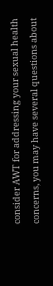consider AWT for addressing your sexual health concerns, you may have several questions about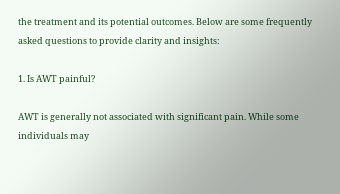the treatment and its potential outcomes. Below are some frequently asked questions to provide clarity and insights:

1. Is AWT painful?

AWT is generally not associated with significant pain. While some individuals may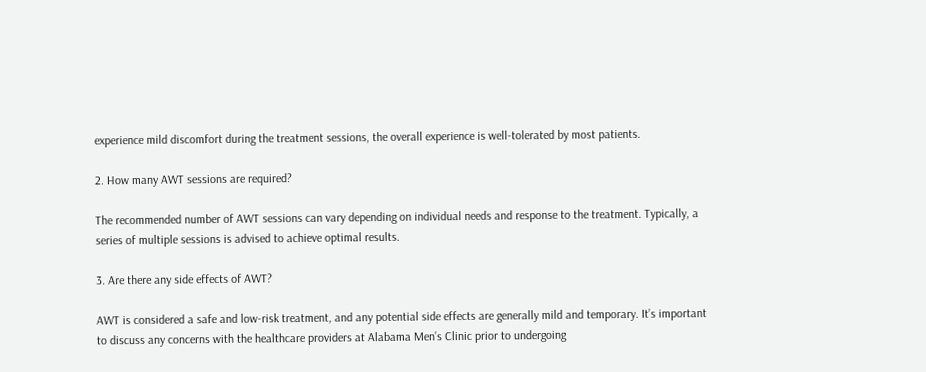experience mild discomfort during the treatment sessions, the overall experience is well-tolerated by most patients.

2. How many AWT sessions are required?

The recommended number of AWT sessions can vary depending on individual needs and response to the treatment. Typically, a series of multiple sessions is advised to achieve optimal results.

3. Are there any side effects of AWT?

AWT is considered a safe and low-risk treatment, and any potential side effects are generally mild and temporary. It’s important to discuss any concerns with the healthcare providers at Alabama Men’s Clinic prior to undergoing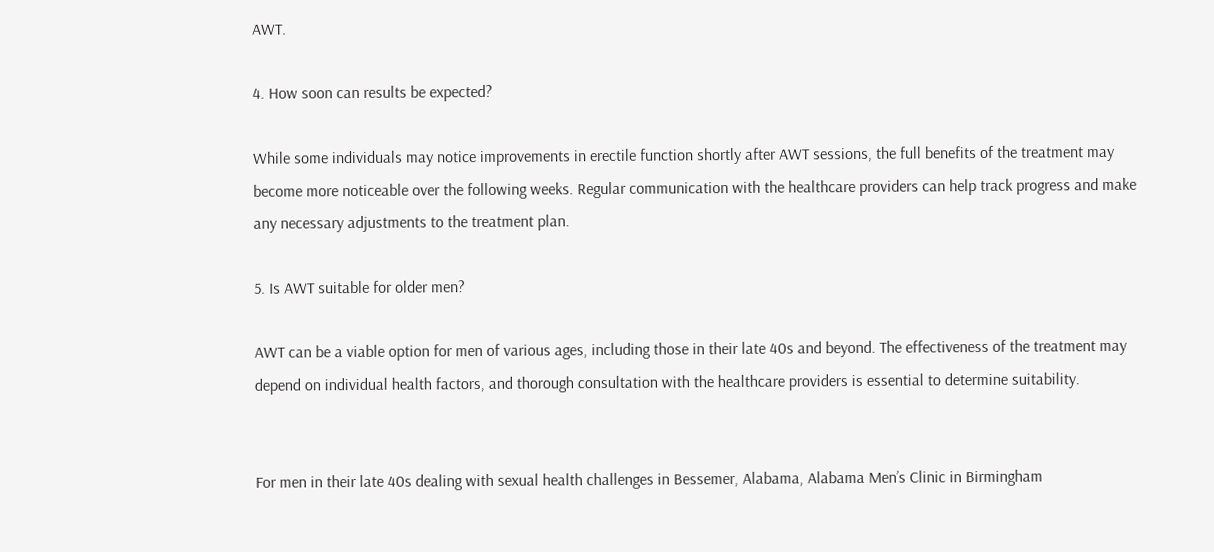AWT.

4. How soon can results be expected?

While some individuals may notice improvements in erectile function shortly after AWT sessions, the full benefits of the treatment may become more noticeable over the following weeks. Regular communication with the healthcare providers can help track progress and make any necessary adjustments to the treatment plan.

5. Is AWT suitable for older men?

AWT can be a viable option for men of various ages, including those in their late 40s and beyond. The effectiveness of the treatment may depend on individual health factors, and thorough consultation with the healthcare providers is essential to determine suitability.


For men in their late 40s dealing with sexual health challenges in Bessemer, Alabama, Alabama Men’s Clinic in Birmingham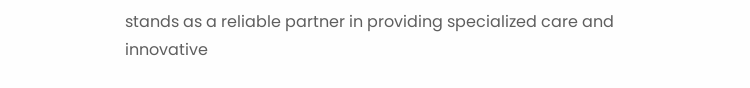stands as a reliable partner in providing specialized care and innovative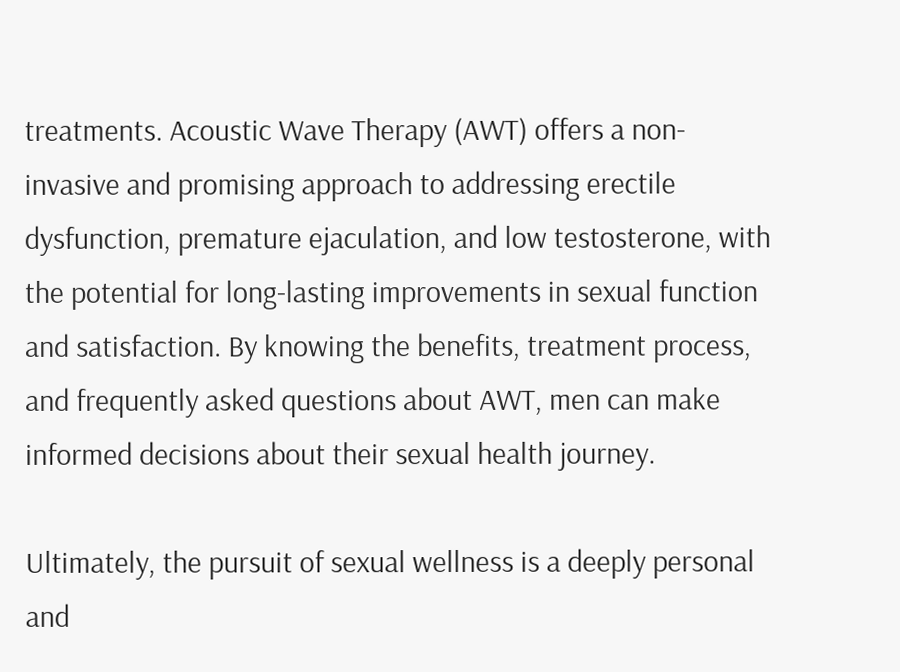treatments. Acoustic Wave Therapy (AWT) offers a non-invasive and promising approach to addressing erectile dysfunction, premature ejaculation, and low testosterone, with the potential for long-lasting improvements in sexual function and satisfaction. By knowing the benefits, treatment process, and frequently asked questions about AWT, men can make informed decisions about their sexual health journey.

Ultimately, the pursuit of sexual wellness is a deeply personal and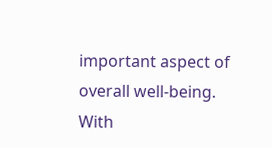important aspect of overall well-being. With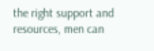the right support and resources, men can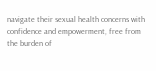navigate their sexual health concerns with confidence and empowerment, free from the burden of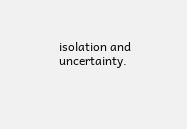isolation and uncertainty.